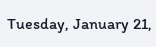Tuesday, January 21,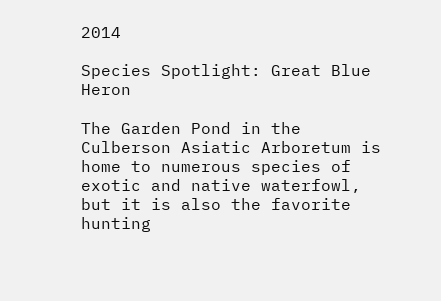2014

Species Spotlight: Great Blue Heron

The Garden Pond in the Culberson Asiatic Arboretum is home to numerous species of exotic and native waterfowl, but it is also the favorite hunting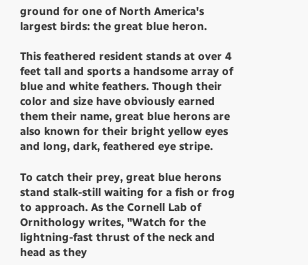ground for one of North America's largest birds: the great blue heron.

This feathered resident stands at over 4 feet tall and sports a handsome array of blue and white feathers. Though their color and size have obviously earned them their name, great blue herons are also known for their bright yellow eyes and long, dark, feathered eye stripe.

To catch their prey, great blue herons stand stalk-still waiting for a fish or frog to approach. As the Cornell Lab of Ornithology writes, "Watch for the lightning-fast thrust of the neck and head as they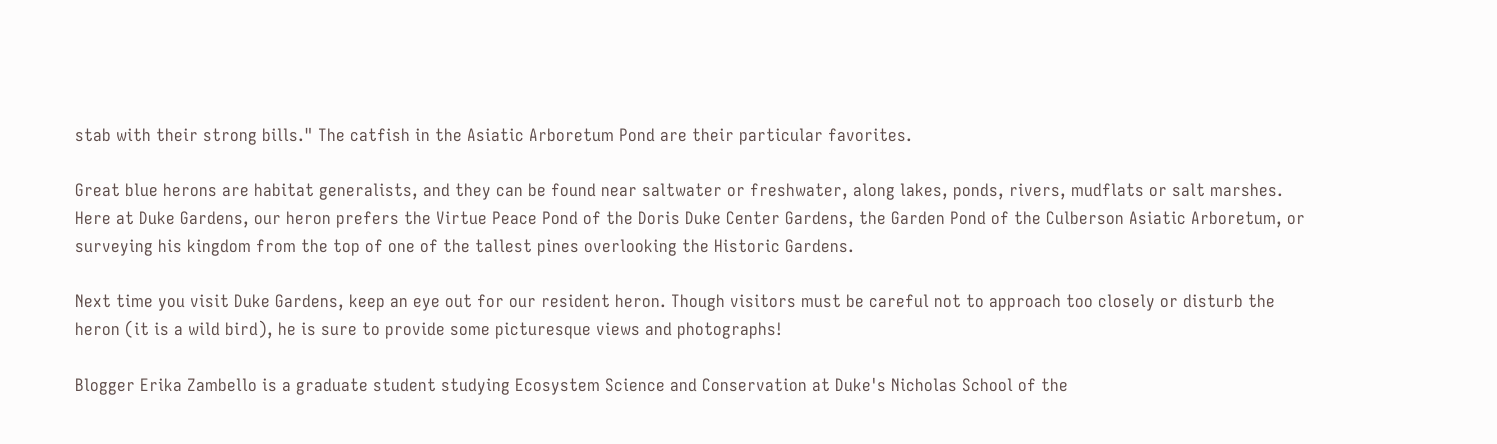stab with their strong bills." The catfish in the Asiatic Arboretum Pond are their particular favorites.

Great blue herons are habitat generalists, and they can be found near saltwater or freshwater, along lakes, ponds, rivers, mudflats or salt marshes. Here at Duke Gardens, our heron prefers the Virtue Peace Pond of the Doris Duke Center Gardens, the Garden Pond of the Culberson Asiatic Arboretum, or surveying his kingdom from the top of one of the tallest pines overlooking the Historic Gardens.

Next time you visit Duke Gardens, keep an eye out for our resident heron. Though visitors must be careful not to approach too closely or disturb the heron (it is a wild bird), he is sure to provide some picturesque views and photographs!

Blogger Erika Zambello is a graduate student studying Ecosystem Science and Conservation at Duke's Nicholas School of the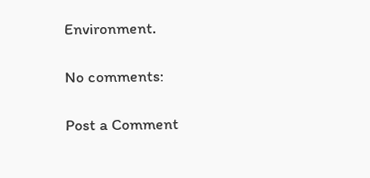Environment.

No comments:

Post a Comment